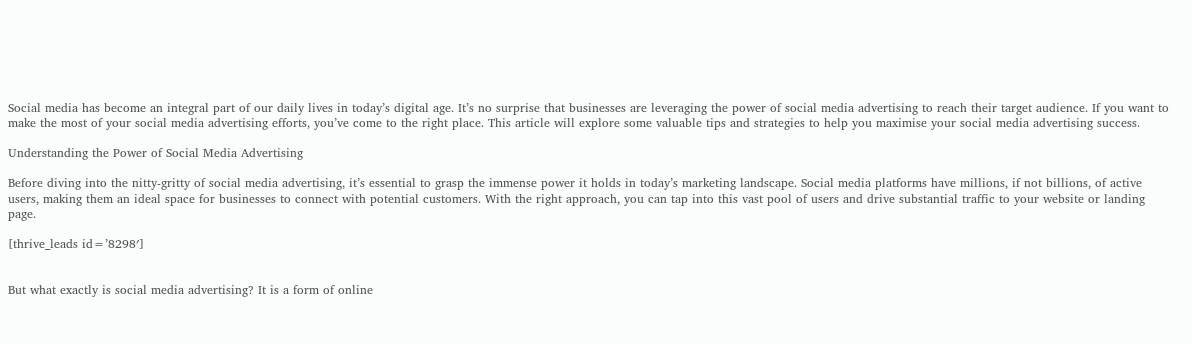Social media has become an integral part of our daily lives in today’s digital age. It’s no surprise that businesses are leveraging the power of social media advertising to reach their target audience. If you want to make the most of your social media advertising efforts, you’ve come to the right place. This article will explore some valuable tips and strategies to help you maximise your social media advertising success.

Understanding the Power of Social Media Advertising

Before diving into the nitty-gritty of social media advertising, it’s essential to grasp the immense power it holds in today’s marketing landscape. Social media platforms have millions, if not billions, of active users, making them an ideal space for businesses to connect with potential customers. With the right approach, you can tap into this vast pool of users and drive substantial traffic to your website or landing page.

[thrive_leads id=’8298′]


But what exactly is social media advertising? It is a form of online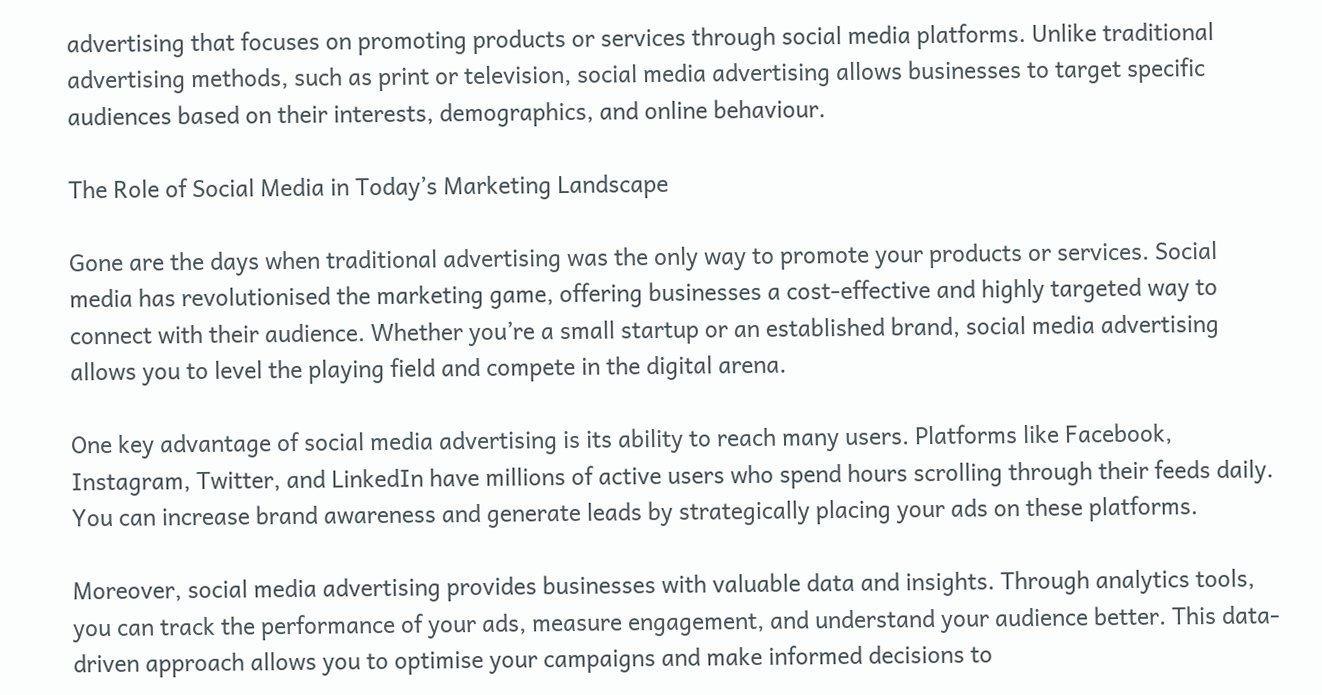advertising that focuses on promoting products or services through social media platforms. Unlike traditional advertising methods, such as print or television, social media advertising allows businesses to target specific audiences based on their interests, demographics, and online behaviour.

The Role of Social Media in Today’s Marketing Landscape

Gone are the days when traditional advertising was the only way to promote your products or services. Social media has revolutionised the marketing game, offering businesses a cost-effective and highly targeted way to connect with their audience. Whether you’re a small startup or an established brand, social media advertising allows you to level the playing field and compete in the digital arena.

One key advantage of social media advertising is its ability to reach many users. Platforms like Facebook, Instagram, Twitter, and LinkedIn have millions of active users who spend hours scrolling through their feeds daily. You can increase brand awareness and generate leads by strategically placing your ads on these platforms.

Moreover, social media advertising provides businesses with valuable data and insights. Through analytics tools, you can track the performance of your ads, measure engagement, and understand your audience better. This data-driven approach allows you to optimise your campaigns and make informed decisions to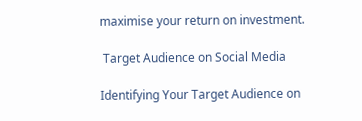maximise your return on investment.

 Target Audience on Social Media

Identifying Your Target Audience on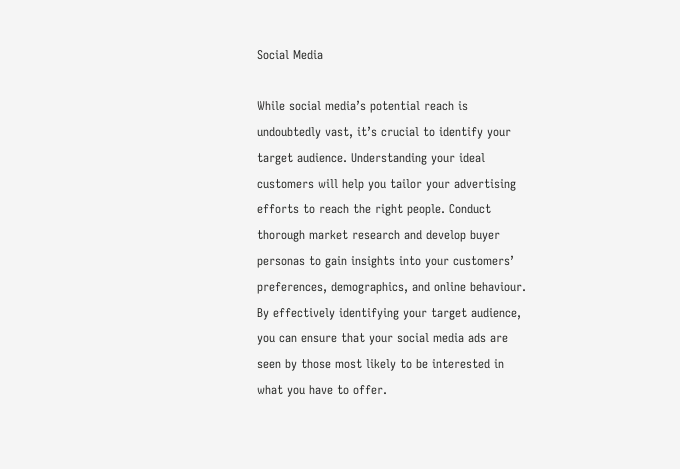Social Media

While social media’s potential reach is undoubtedly vast, it’s crucial to identify your target audience. Understanding your ideal customers will help you tailor your advertising efforts to reach the right people. Conduct thorough market research and develop buyer personas to gain insights into your customers’ preferences, demographics, and online behaviour. By effectively identifying your target audience, you can ensure that your social media ads are seen by those most likely to be interested in what you have to offer.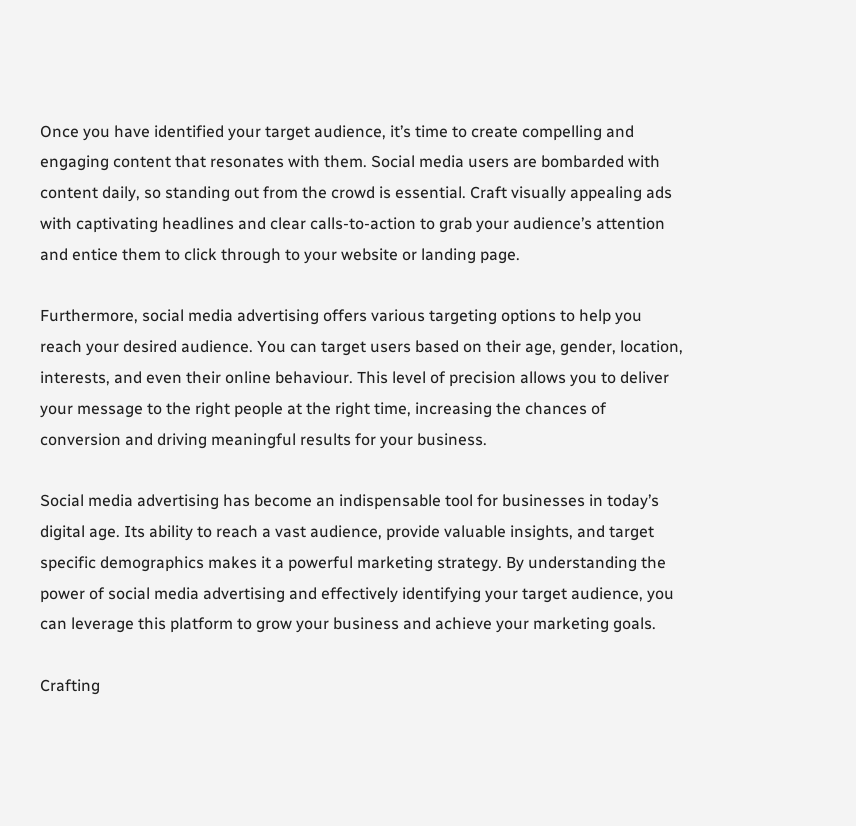Once you have identified your target audience, it’s time to create compelling and engaging content that resonates with them. Social media users are bombarded with content daily, so standing out from the crowd is essential. Craft visually appealing ads with captivating headlines and clear calls-to-action to grab your audience’s attention and entice them to click through to your website or landing page.

Furthermore, social media advertising offers various targeting options to help you reach your desired audience. You can target users based on their age, gender, location, interests, and even their online behaviour. This level of precision allows you to deliver your message to the right people at the right time, increasing the chances of conversion and driving meaningful results for your business.

Social media advertising has become an indispensable tool for businesses in today’s digital age. Its ability to reach a vast audience, provide valuable insights, and target specific demographics makes it a powerful marketing strategy. By understanding the power of social media advertising and effectively identifying your target audience, you can leverage this platform to grow your business and achieve your marketing goals.

Crafting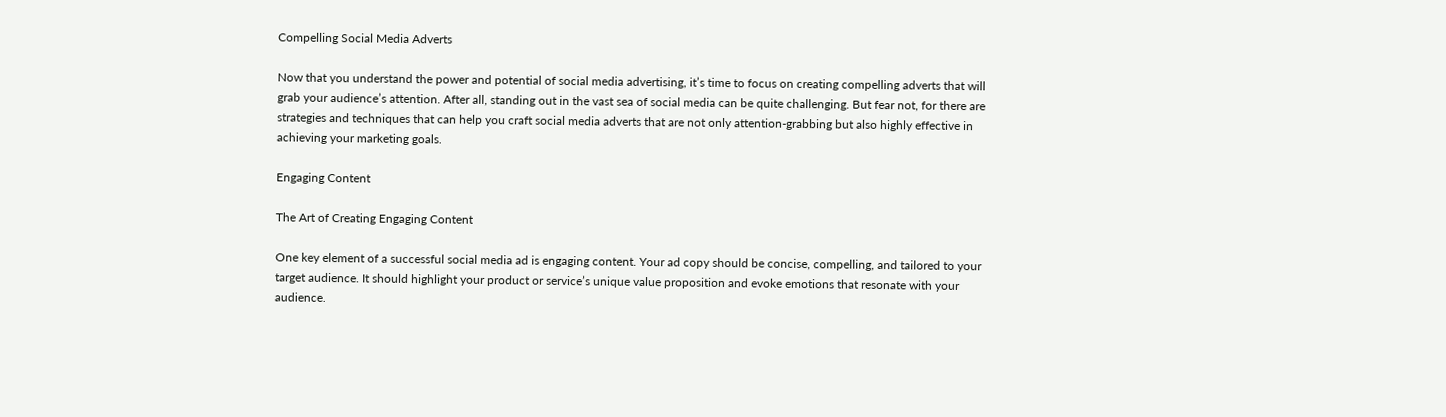Compelling Social Media Adverts

Now that you understand the power and potential of social media advertising, it’s time to focus on creating compelling adverts that will grab your audience’s attention. After all, standing out in the vast sea of social media can be quite challenging. But fear not, for there are strategies and techniques that can help you craft social media adverts that are not only attention-grabbing but also highly effective in achieving your marketing goals.

Engaging Content

The Art of Creating Engaging Content

One key element of a successful social media ad is engaging content. Your ad copy should be concise, compelling, and tailored to your target audience. It should highlight your product or service’s unique value proposition and evoke emotions that resonate with your audience.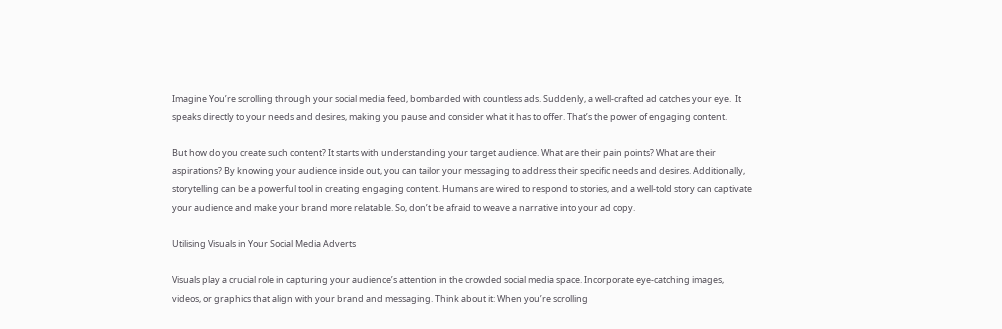Imagine You’re scrolling through your social media feed, bombarded with countless ads. Suddenly, a well-crafted ad catches your eye.  It speaks directly to your needs and desires, making you pause and consider what it has to offer. That’s the power of engaging content.

But how do you create such content? It starts with understanding your target audience. What are their pain points? What are their aspirations? By knowing your audience inside out, you can tailor your messaging to address their specific needs and desires. Additionally, storytelling can be a powerful tool in creating engaging content. Humans are wired to respond to stories, and a well-told story can captivate your audience and make your brand more relatable. So, don’t be afraid to weave a narrative into your ad copy.

Utilising Visuals in Your Social Media Adverts

Visuals play a crucial role in capturing your audience’s attention in the crowded social media space. Incorporate eye-catching images, videos, or graphics that align with your brand and messaging. Think about it: When you’re scrolling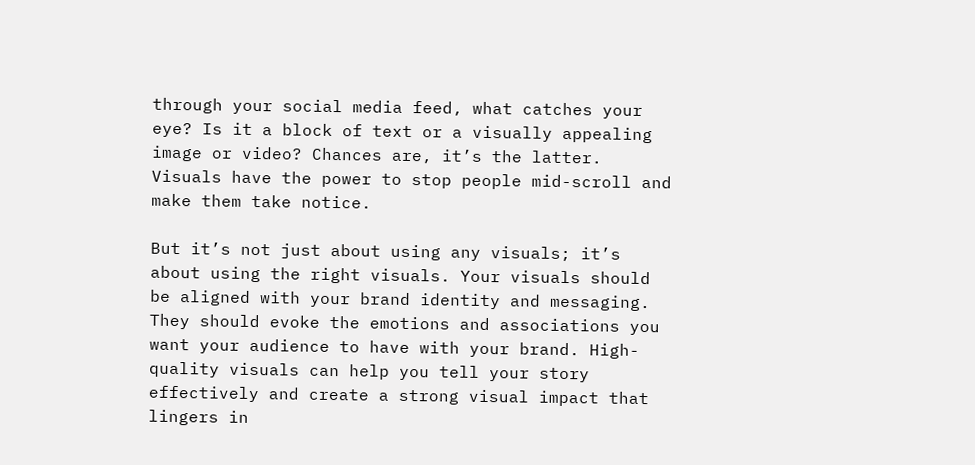through your social media feed, what catches your eye? Is it a block of text or a visually appealing image or video? Chances are, it’s the latter. Visuals have the power to stop people mid-scroll and make them take notice.

But it’s not just about using any visuals; it’s about using the right visuals. Your visuals should be aligned with your brand identity and messaging. They should evoke the emotions and associations you want your audience to have with your brand. High-quality visuals can help you tell your story effectively and create a strong visual impact that lingers in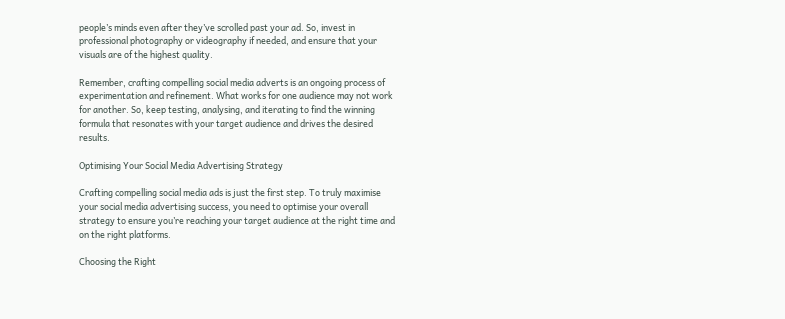people’s minds even after they’ve scrolled past your ad. So, invest in professional photography or videography if needed, and ensure that your visuals are of the highest quality.

Remember, crafting compelling social media adverts is an ongoing process of experimentation and refinement. What works for one audience may not work for another. So, keep testing, analysing, and iterating to find the winning formula that resonates with your target audience and drives the desired results.

Optimising Your Social Media Advertising Strategy

Crafting compelling social media ads is just the first step. To truly maximise your social media advertising success, you need to optimise your overall strategy to ensure you’re reaching your target audience at the right time and on the right platforms.

Choosing the Right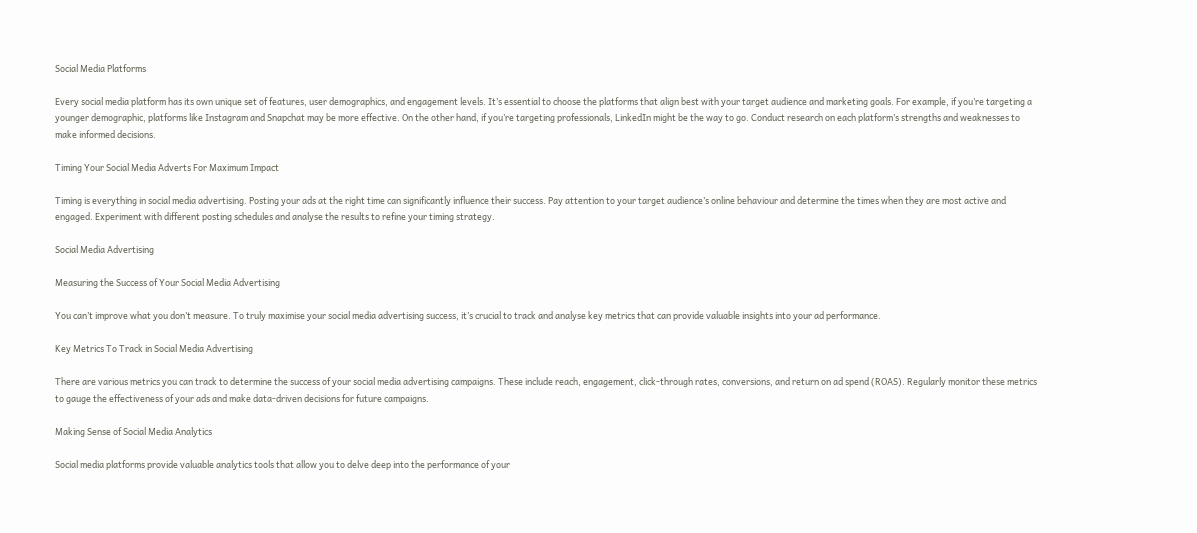Social Media Platforms

Every social media platform has its own unique set of features, user demographics, and engagement levels. It’s essential to choose the platforms that align best with your target audience and marketing goals. For example, if you’re targeting a younger demographic, platforms like Instagram and Snapchat may be more effective. On the other hand, if you’re targeting professionals, LinkedIn might be the way to go. Conduct research on each platform’s strengths and weaknesses to make informed decisions.

Timing Your Social Media Adverts For Maximum Impact

Timing is everything in social media advertising. Posting your ads at the right time can significantly influence their success. Pay attention to your target audience’s online behaviour and determine the times when they are most active and engaged. Experiment with different posting schedules and analyse the results to refine your timing strategy.

Social Media Advertising

Measuring the Success of Your Social Media Advertising

You can’t improve what you don’t measure. To truly maximise your social media advertising success, it’s crucial to track and analyse key metrics that can provide valuable insights into your ad performance.

Key Metrics To Track in Social Media Advertising

There are various metrics you can track to determine the success of your social media advertising campaigns. These include reach, engagement, click-through rates, conversions, and return on ad spend (ROAS). Regularly monitor these metrics to gauge the effectiveness of your ads and make data-driven decisions for future campaigns.

Making Sense of Social Media Analytics

Social media platforms provide valuable analytics tools that allow you to delve deep into the performance of your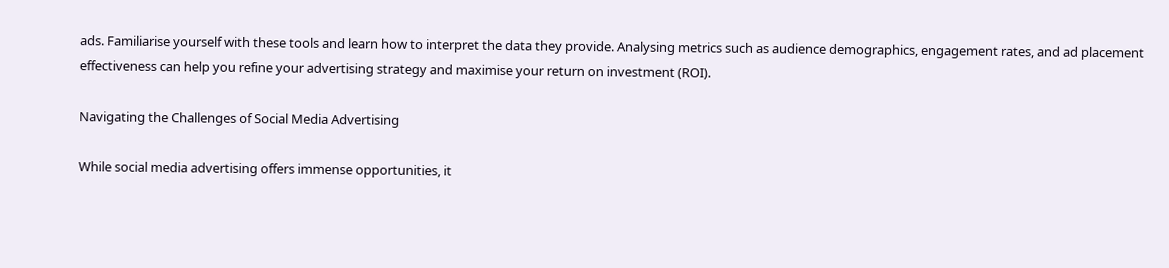ads. Familiarise yourself with these tools and learn how to interpret the data they provide. Analysing metrics such as audience demographics, engagement rates, and ad placement effectiveness can help you refine your advertising strategy and maximise your return on investment (ROI).

Navigating the Challenges of Social Media Advertising

While social media advertising offers immense opportunities, it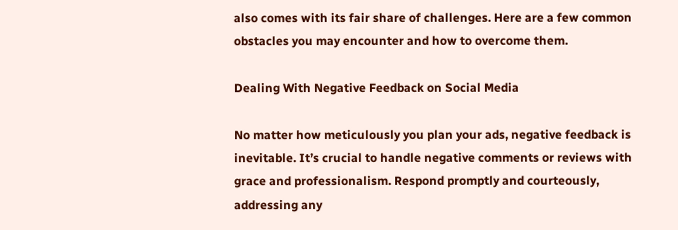also comes with its fair share of challenges. Here are a few common obstacles you may encounter and how to overcome them.

Dealing With Negative Feedback on Social Media

No matter how meticulously you plan your ads, negative feedback is inevitable. It’s crucial to handle negative comments or reviews with grace and professionalism. Respond promptly and courteously, addressing any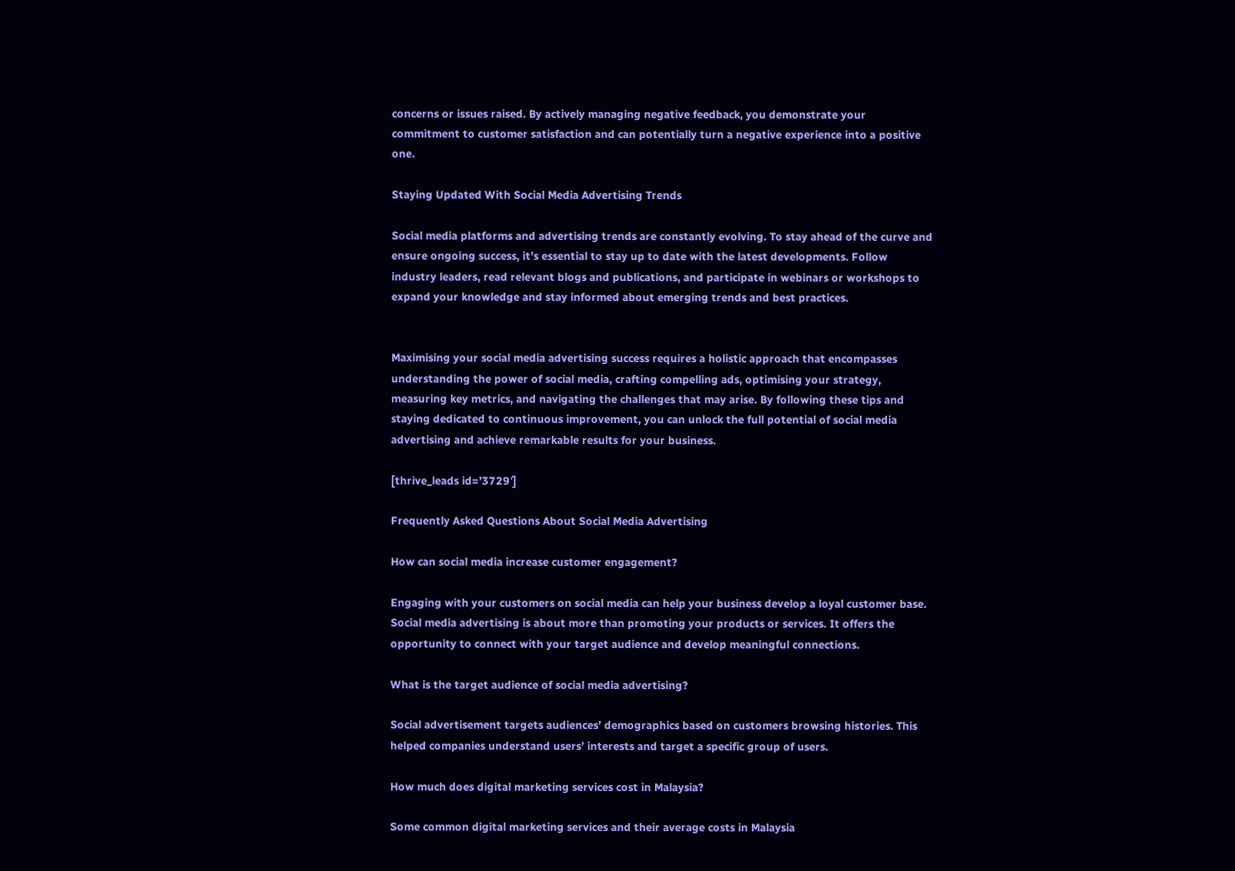concerns or issues raised. By actively managing negative feedback, you demonstrate your commitment to customer satisfaction and can potentially turn a negative experience into a positive one.

Staying Updated With Social Media Advertising Trends

Social media platforms and advertising trends are constantly evolving. To stay ahead of the curve and ensure ongoing success, it’s essential to stay up to date with the latest developments. Follow industry leaders, read relevant blogs and publications, and participate in webinars or workshops to expand your knowledge and stay informed about emerging trends and best practices.


Maximising your social media advertising success requires a holistic approach that encompasses understanding the power of social media, crafting compelling ads, optimising your strategy, measuring key metrics, and navigating the challenges that may arise. By following these tips and staying dedicated to continuous improvement, you can unlock the full potential of social media advertising and achieve remarkable results for your business.

[thrive_leads id=’3729′]

Frequently Asked Questions About Social Media Advertising

How can social media increase customer engagement?

Engaging with your customers on social media can help your business develop a loyal customer base. Social media advertising is about more than promoting your products or services. It offers the opportunity to connect with your target audience and develop meaningful connections.

What is the target audience of social media advertising?

Social advertisement targets audiences’ demographics based on customers browsing histories. This helped companies understand users’ interests and target a specific group of users.

How much does digital marketing services cost in Malaysia?

Some common digital marketing services and their average costs in Malaysia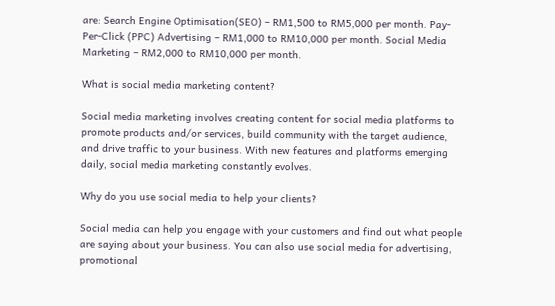are: Search Engine Optimisation(SEO) – RM1,500 to RM5,000 per month. Pay-Per-Click (PPC) Advertising – RM1,000 to RM10,000 per month. Social Media Marketing – RM2,000 to RM10,000 per month.

What is social media marketing content?

Social media marketing involves creating content for social media platforms to promote products and/or services, build community with the target audience, and drive traffic to your business. With new features and platforms emerging daily, social media marketing constantly evolves.

Why do you use social media to help your clients?

Social media can help you engage with your customers and find out what people are saying about your business. You can also use social media for advertising, promotional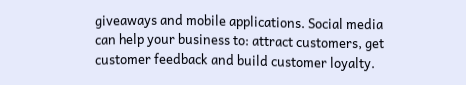giveaways and mobile applications. Social media can help your business to: attract customers, get customer feedback and build customer loyalty.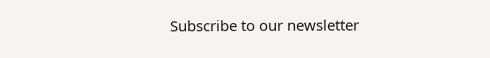Subscribe to our newsletter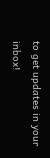to get updates in your inbox!